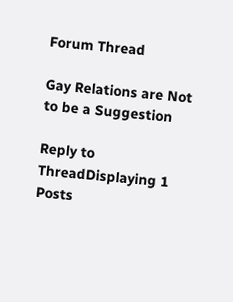Forum Thread

Gay Relations are Not to be a Suggestion

Reply to ThreadDisplaying 1 Posts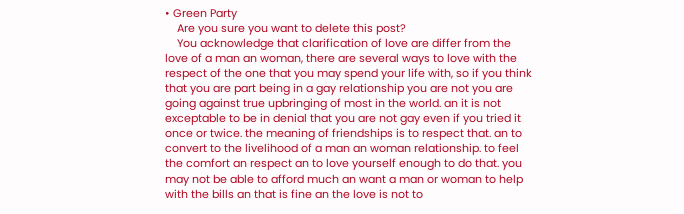• Green Party
    Are you sure you want to delete this post?
    You acknowledge that clarification of love are differ from the love of a man an woman, there are several ways to love with the respect of the one that you may spend your life with, so if you think that you are part being in a gay relationship you are not you are going against true upbringing of most in the world. an it is not exceptable to be in denial that you are not gay even if you tried it once or twice. the meaning of friendships is to respect that. an to convert to the livelihood of a man an woman relationship. to feel the comfort an respect an to love yourself enough to do that. you may not be able to afford much an want a man or woman to help with the bills an that is fine an the love is not to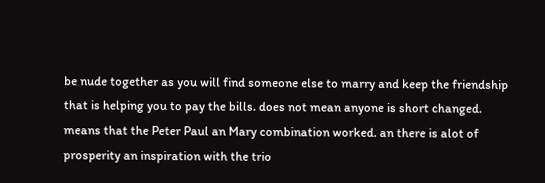be nude together as you will find someone else to marry and keep the friendship that is helping you to pay the bills. does not mean anyone is short changed. means that the Peter Paul an Mary combination worked. an there is alot of prosperity an inspiration with the trio